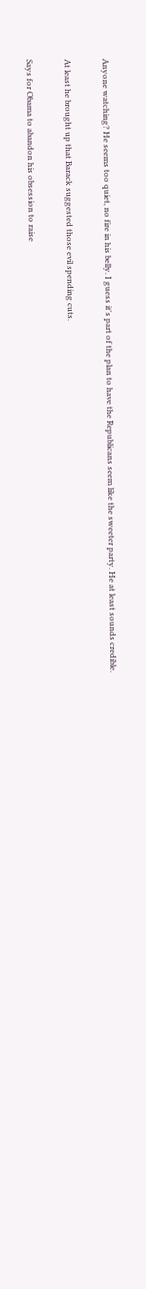Anyone watching? He seems too quiet, no fire in his belly. I guess it's part of the plan to have the Republicans seem like the sweeter party. He at least sounds credible.

At least he brought up that Barack suggested those evil spending cuts.

Says for Obama to abandon his obsession to raise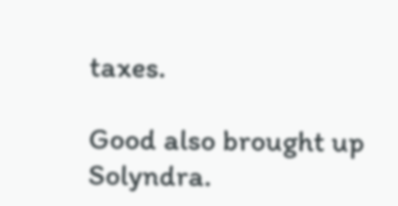taxes.

Good also brought up Solyndra.